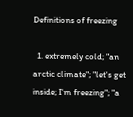Definitions of freezing

  1. extremely cold; "an arctic climate"; "let's get inside; I'm freezing"; "a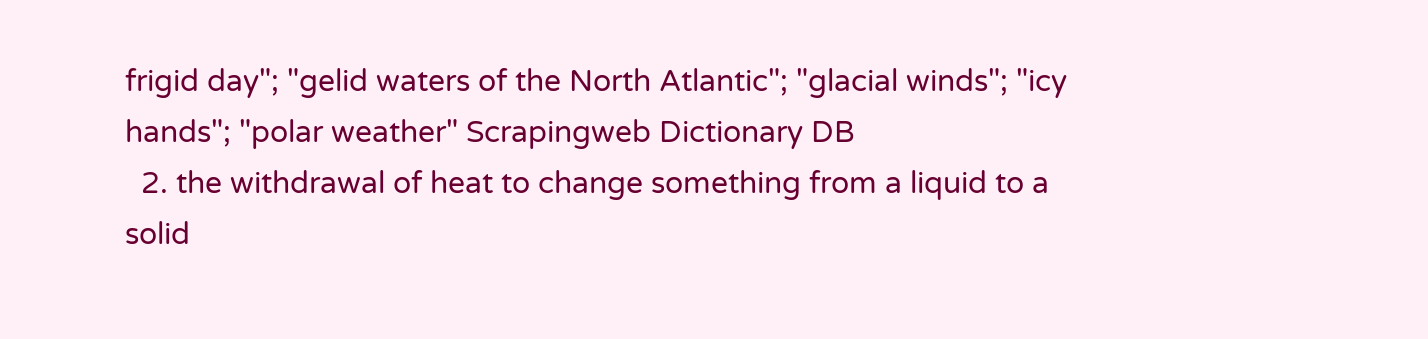frigid day"; "gelid waters of the North Atlantic"; "glacial winds"; "icy hands"; "polar weather" Scrapingweb Dictionary DB
  2. the withdrawal of heat to change something from a liquid to a solid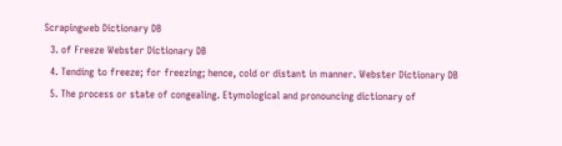Scrapingweb Dictionary DB
  3. of Freeze Webster Dictionary DB
  4. Tending to freeze; for freezing; hence, cold or distant in manner. Webster Dictionary DB
  5. The process or state of congealing. Etymological and pronouncing dictionary of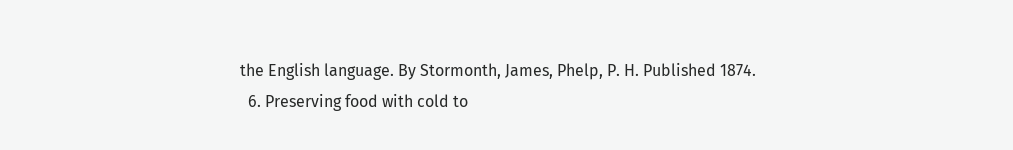the English language. By Stormonth, James, Phelp, P. H. Published 1874.
  6. Preserving food with cold to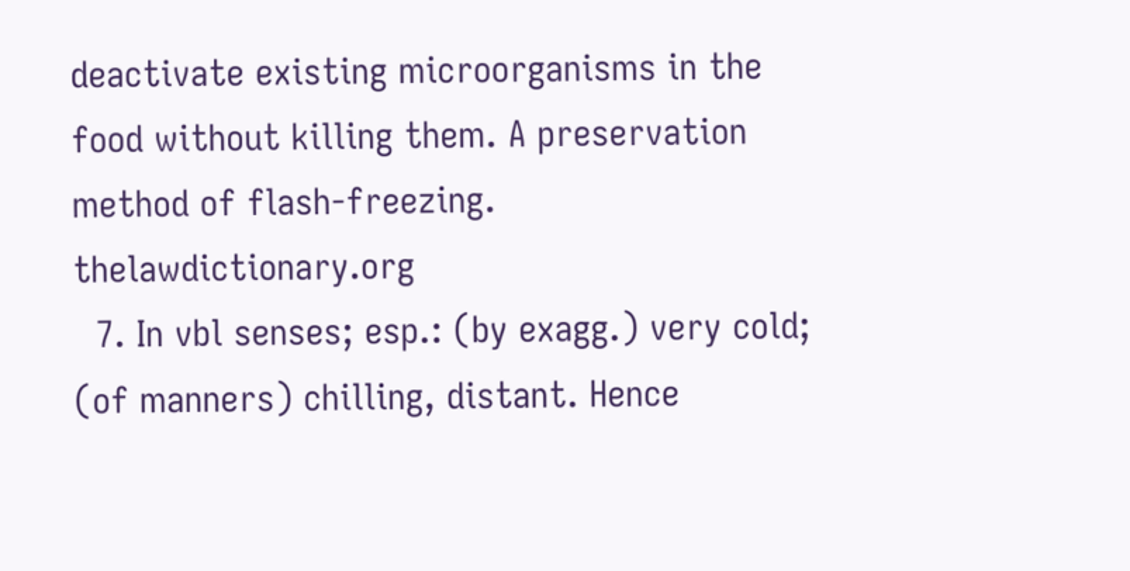deactivate existing microorganisms in the food without killing them. A preservation method of flash-freezing. thelawdictionary.org
  7. In vbl senses; esp.: (by exagg.) very cold; (of manners) chilling, distant. Hence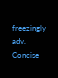freezingly adv. Concise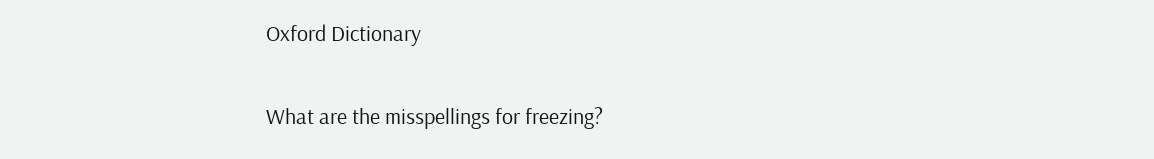Oxford Dictionary

What are the misspellings for freezing?